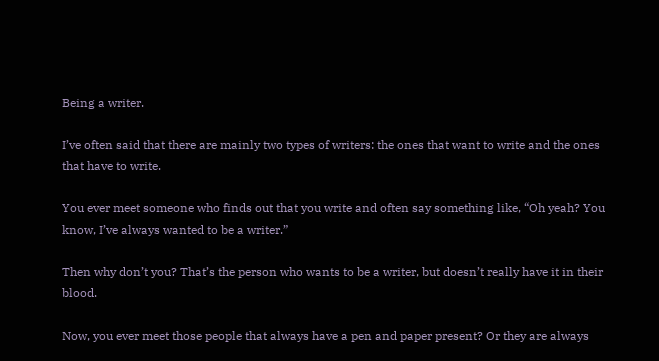Being a writer.

I’ve often said that there are mainly two types of writers: the ones that want to write and the ones that have to write.

You ever meet someone who finds out that you write and often say something like, “Oh yeah? You know, I’ve always wanted to be a writer.”

Then why don’t you? That’s the person who wants to be a writer, but doesn’t really have it in their blood.

Now, you ever meet those people that always have a pen and paper present? Or they are always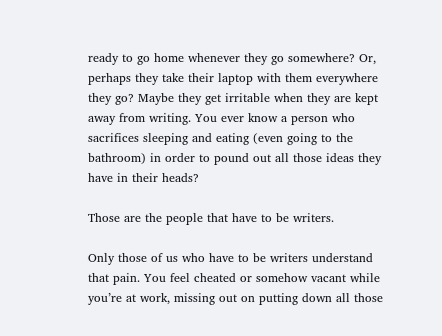ready to go home whenever they go somewhere? Or, perhaps they take their laptop with them everywhere they go? Maybe they get irritable when they are kept away from writing. You ever know a person who sacrifices sleeping and eating (even going to the bathroom) in order to pound out all those ideas they have in their heads?

Those are the people that have to be writers.

Only those of us who have to be writers understand that pain. You feel cheated or somehow vacant while you’re at work, missing out on putting down all those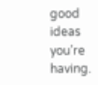good ideas you’re having.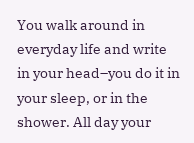You walk around in everyday life and write in your head–you do it in your sleep, or in the shower. All day your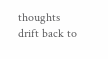thoughts drift back to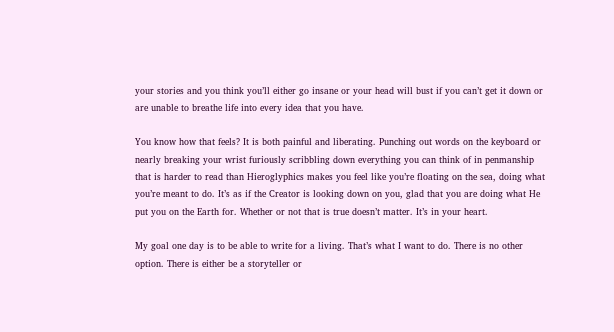your stories and you think you’ll either go insane or your head will bust if you can’t get it down or are unable to breathe life into every idea that you have.

You know how that feels? It is both painful and liberating. Punching out words on the keyboard or nearly breaking your wrist furiously scribbling down everything you can think of in penmanship that is harder to read than Hieroglyphics makes you feel like you’re floating on the sea, doing what you’re meant to do. It’s as if the Creator is looking down on you, glad that you are doing what He put you on the Earth for. Whether or not that is true doesn’t matter. It’s in your heart.

My goal one day is to be able to write for a living. That’s what I want to do. There is no other option. There is either be a storyteller or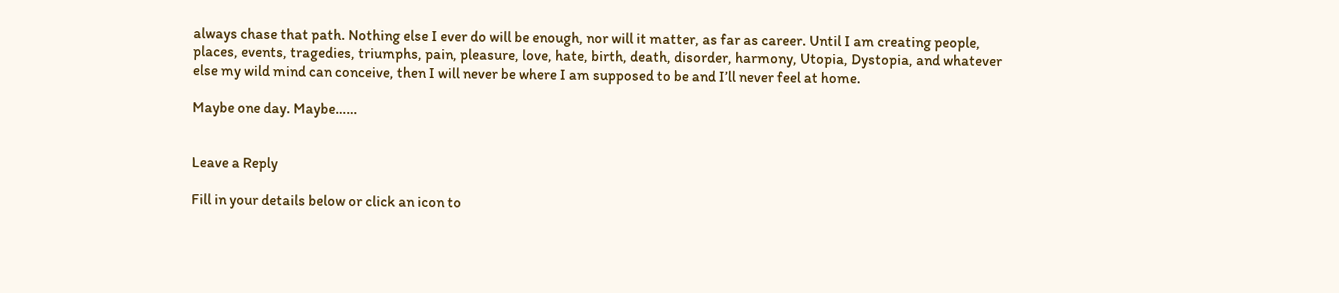always chase that path. Nothing else I ever do will be enough, nor will it matter, as far as career. Until I am creating people, places, events, tragedies, triumphs, pain, pleasure, love, hate, birth, death, disorder, harmony, Utopia, Dystopia, and whatever else my wild mind can conceive, then I will never be where I am supposed to be and I’ll never feel at home.

Maybe one day. Maybe……


Leave a Reply

Fill in your details below or click an icon to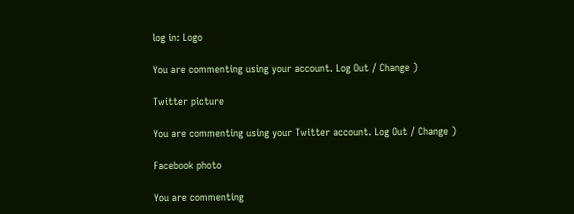log in: Logo

You are commenting using your account. Log Out / Change )

Twitter picture

You are commenting using your Twitter account. Log Out / Change )

Facebook photo

You are commenting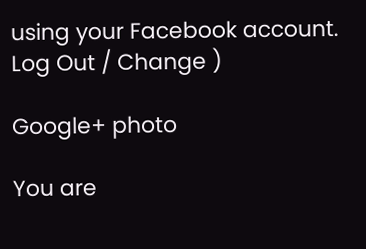using your Facebook account. Log Out / Change )

Google+ photo

You are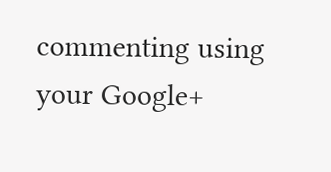commenting using your Google+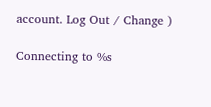account. Log Out / Change )

Connecting to %s